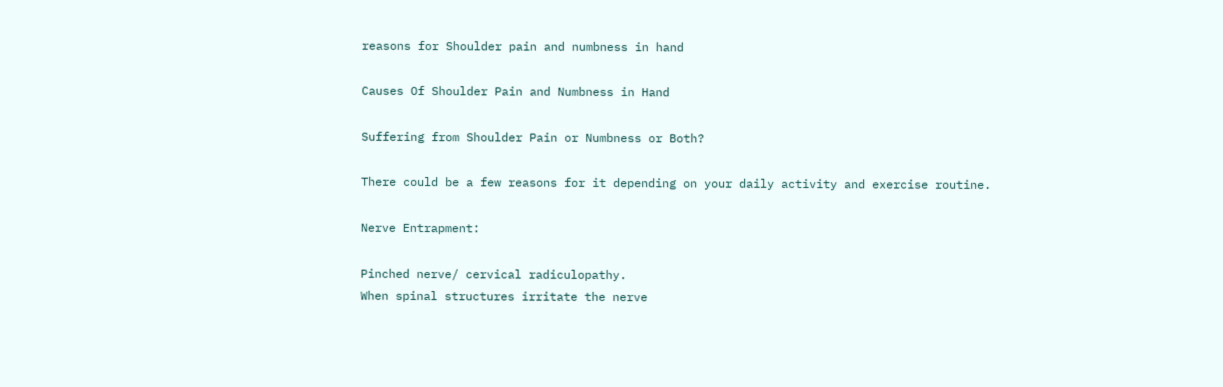reasons for Shoulder pain and numbness in hand

Causes Of Shoulder Pain and Numbness in Hand

Suffering from Shoulder Pain or Numbness or Both?

There could be a few reasons for it depending on your daily activity and exercise routine.

Nerve Entrapment:

Pinched nerve/ cervical radiculopathy.
When spinal structures irritate the nerve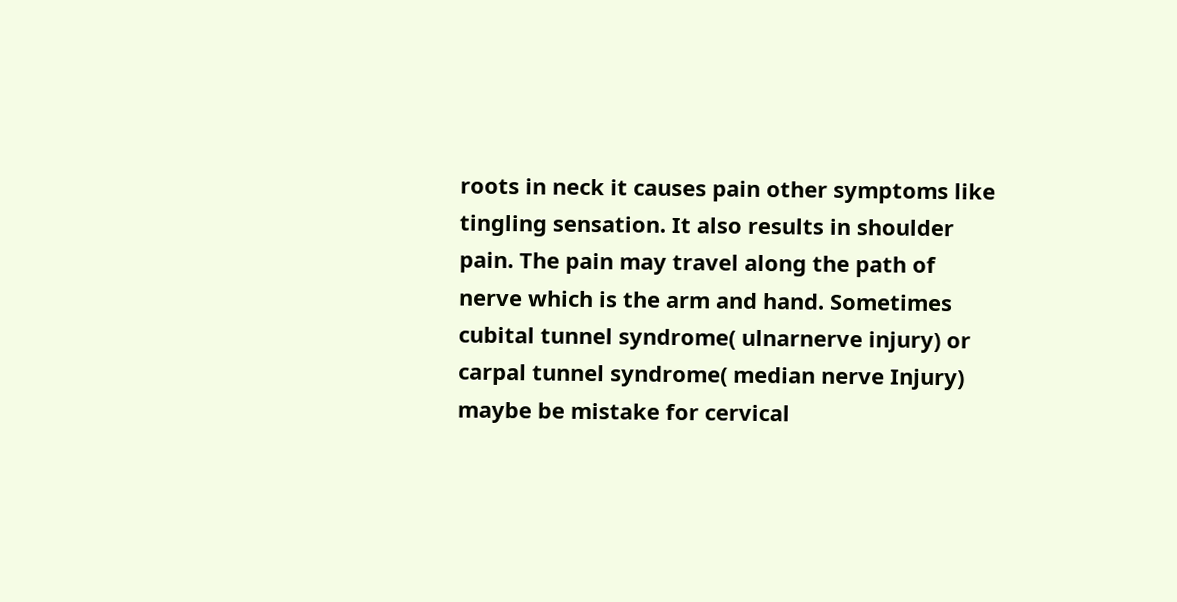roots in neck it causes pain other symptoms like tingling sensation. It also results in shoulder pain. The pain may travel along the path of nerve which is the arm and hand. Sometimes cubital tunnel syndrome( ulnarnerve injury) or carpal tunnel syndrome( median nerve Injury) maybe be mistake for cervical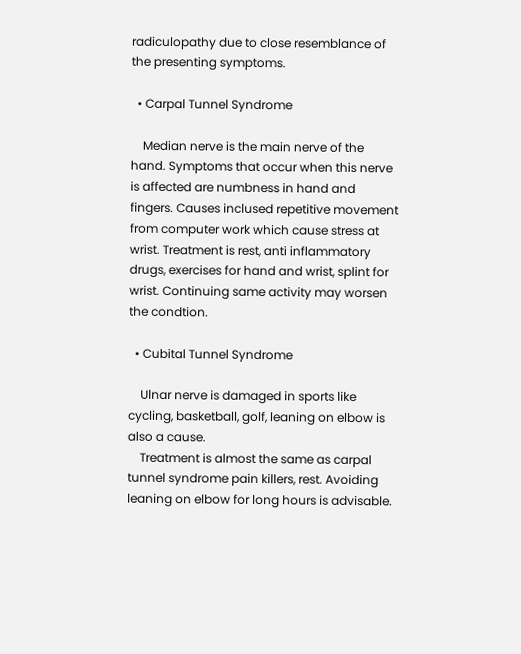radiculopathy due to close resemblance of the presenting symptoms.

  • Carpal Tunnel Syndrome

    Median nerve is the main nerve of the hand. Symptoms that occur when this nerve is affected are numbness in hand and fingers. Causes inclused repetitive movement from computer work which cause stress at wrist. Treatment is rest, anti inflammatory drugs, exercises for hand and wrist, splint for wrist. Continuing same activity may worsen the condtion.

  • Cubital Tunnel Syndrome

    Ulnar nerve is damaged in sports like cycling, basketball, golf, leaning on elbow is also a cause.
    Treatment is almost the same as carpal tunnel syndrome pain killers, rest. Avoiding leaning on elbow for long hours is advisable.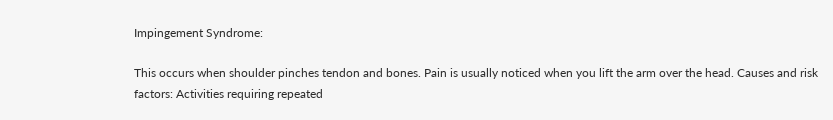Impingement Syndrome:

This occurs when shoulder pinches tendon and bones. Pain is usually noticed when you lift the arm over the head. Causes and risk factors: Activities requiring repeated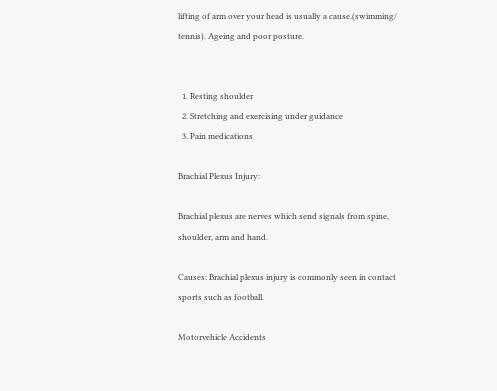lifting of arm over your head is usually a cause.(swimming/ tennis). Ageing and poor posture.


  1. Resting shoulder
  2. Stretching and exercising under guidance
  3. Pain medications

Brachial Plexus Injury:

Brachial plexus are nerves which send signals from spine, shoulder, arm and hand.

Causes: Brachial plexus injury is commonly seen in contact sports such as football.

Motorvehicle Accidents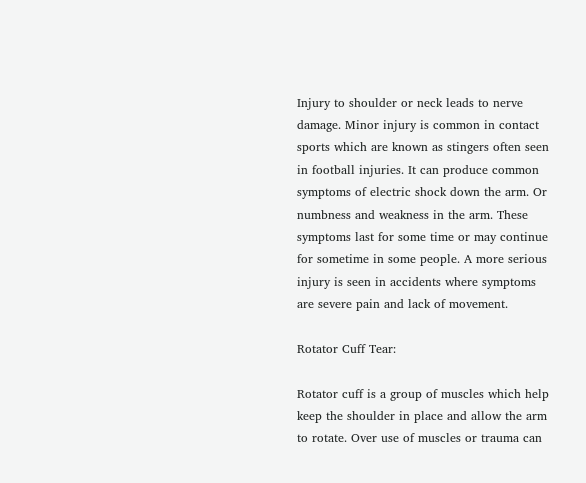Injury to shoulder or neck leads to nerve damage. Minor injury is common in contact sports which are known as stingers often seen in football injuries. It can produce common symptoms of electric shock down the arm. Or numbness and weakness in the arm. These symptoms last for some time or may continue for sometime in some people. A more serious injury is seen in accidents where symptoms are severe pain and lack of movement.

Rotator Cuff Tear:

Rotator cuff is a group of muscles which help keep the shoulder in place and allow the arm to rotate. Over use of muscles or trauma can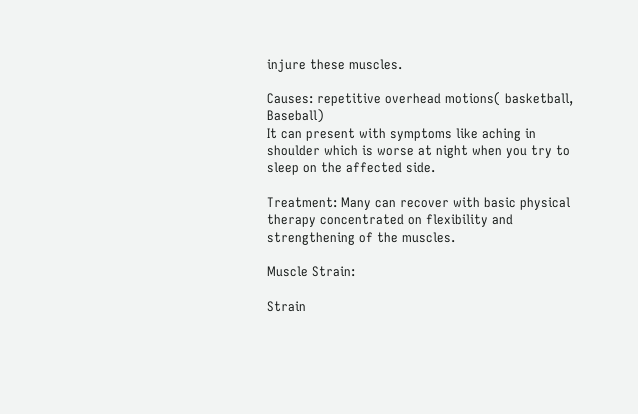injure these muscles.

Causes: repetitive overhead motions( basketball, Baseball)
It can present with symptoms like aching in shoulder which is worse at night when you try to sleep on the affected side.

Treatment: Many can recover with basic physical therapy concentrated on flexibility and strengthening of the muscles.

Muscle Strain:

Strain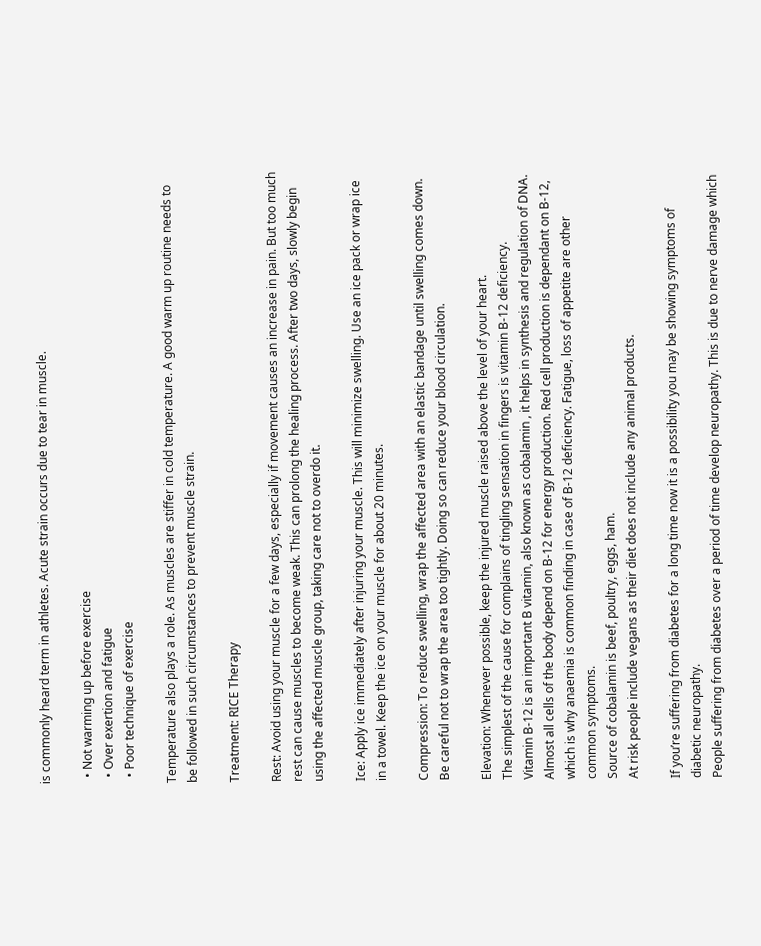is commonly heard term in athletes. Acute strain occurs due to tear in muscle.

  • Not warming up before exercise
  • Over exertion and fatigue
  • Poor technique of exercise

Temperature also plays a role. As muscles are stiffer in cold temperature. A good warm up routine needs to be followed in such circumstances to prevent muscle strain.

Treatment: RICE Therapy

Rest: Avoid using your muscle for a few days, especially if movement causes an increase in pain. But too much rest can cause muscles to become weak. This can prolong the healing process. After two days, slowly begin using the affected muscle group, taking care not to overdo it.

Ice: Apply ice immediately after injuring your muscle. This will minimize swelling. Use an ice pack or wrap ice in a towel. Keep the ice on your muscle for about 20 minutes.

Compression: To reduce swelling, wrap the affected area with an elastic bandage until swelling comes down. Be careful not to wrap the area too tightly. Doing so can reduce your blood circulation.

Elevation: Whenever possible, keep the injured muscle raised above the level of your heart.
The simplest of the cause for complains of tingling sensation in fingers is vitamin B-12 deficiency.
Vitamin B-12 is an important B vitamin, also known as cobalamin , it helps in synthesis and regulation of DNA. Almost all cells of the body depend on B-12 for energy production. Red cell production is dependant on B-12, which is why anaemia is common finding in case of B-12 deficiency. Fatigue, loss of appetite are other common symptoms.
Source of cobalamin is beef, poultry, eggs, ham.
At risk people include vegans as their diet does not include any animal products.

If you’re suffering from diabetes for a long time now it is a possibility you may be showing symptoms of diabetic neuropathy.
People suffering from diabetes over a period of time develop neuropathy. This is due to nerve damage which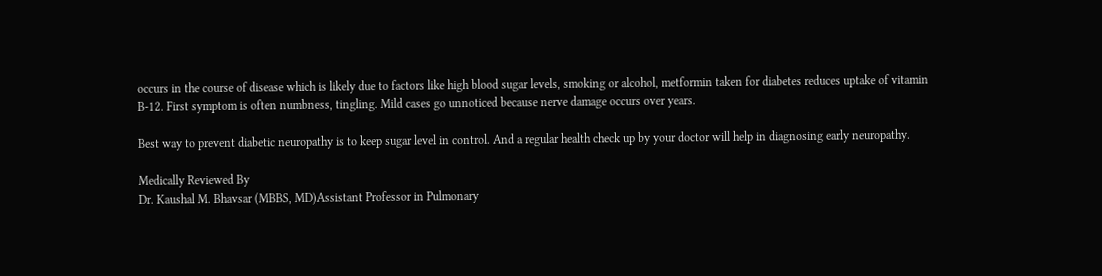occurs in the course of disease which is likely due to factors like high blood sugar levels, smoking or alcohol, metformin taken for diabetes reduces uptake of vitamin B-12. First symptom is often numbness, tingling. Mild cases go unnoticed because nerve damage occurs over years.

Best way to prevent diabetic neuropathy is to keep sugar level in control. And a regular health check up by your doctor will help in diagnosing early neuropathy.

Medically Reviewed By
Dr. Kaushal M. Bhavsar (MBBS, MD)Assistant Professor in Pulmonary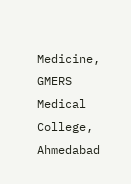Medicine, GMERS Medical College, Ahmedabad